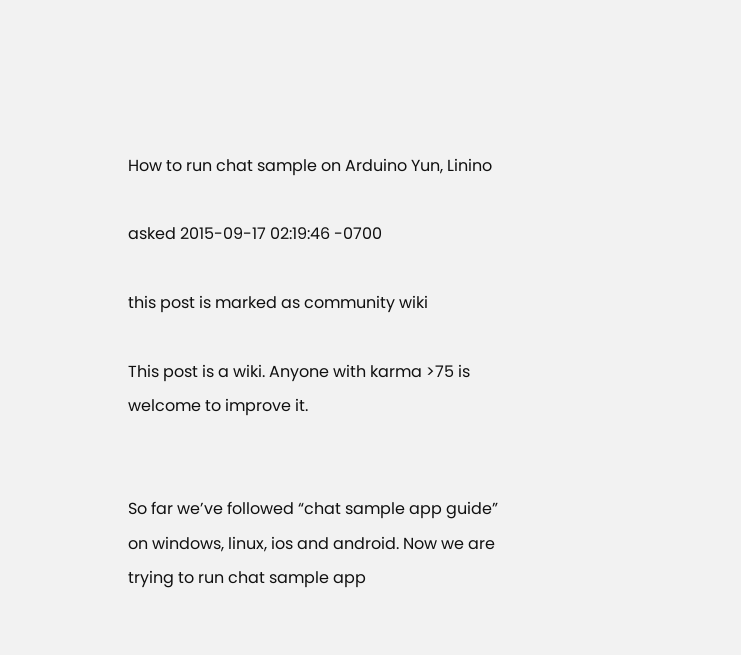How to run chat sample on Arduino Yun, Linino

asked 2015-09-17 02:19:46 -0700

this post is marked as community wiki

This post is a wiki. Anyone with karma >75 is welcome to improve it.


So far we’ve followed “chat sample app guide” on windows, linux, ios and android. Now we are trying to run chat sample app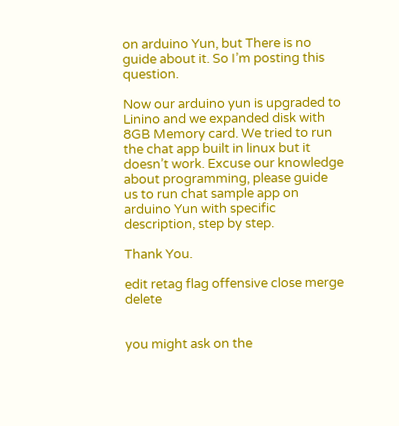on arduino Yun, but There is no guide about it. So I’m posting this question.

Now our arduino yun is upgraded to Linino and we expanded disk with 8GB Memory card. We tried to run the chat app built in linux but it doesn’t work. Excuse our knowledge about programming, please guide us to run chat sample app on arduino Yun with specific description, step by step.

Thank You.

edit retag flag offensive close merge delete


you might ask on the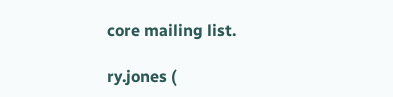core mailing list.

ry.jones (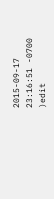2015-09-17 23:16:51 -0700 )edit